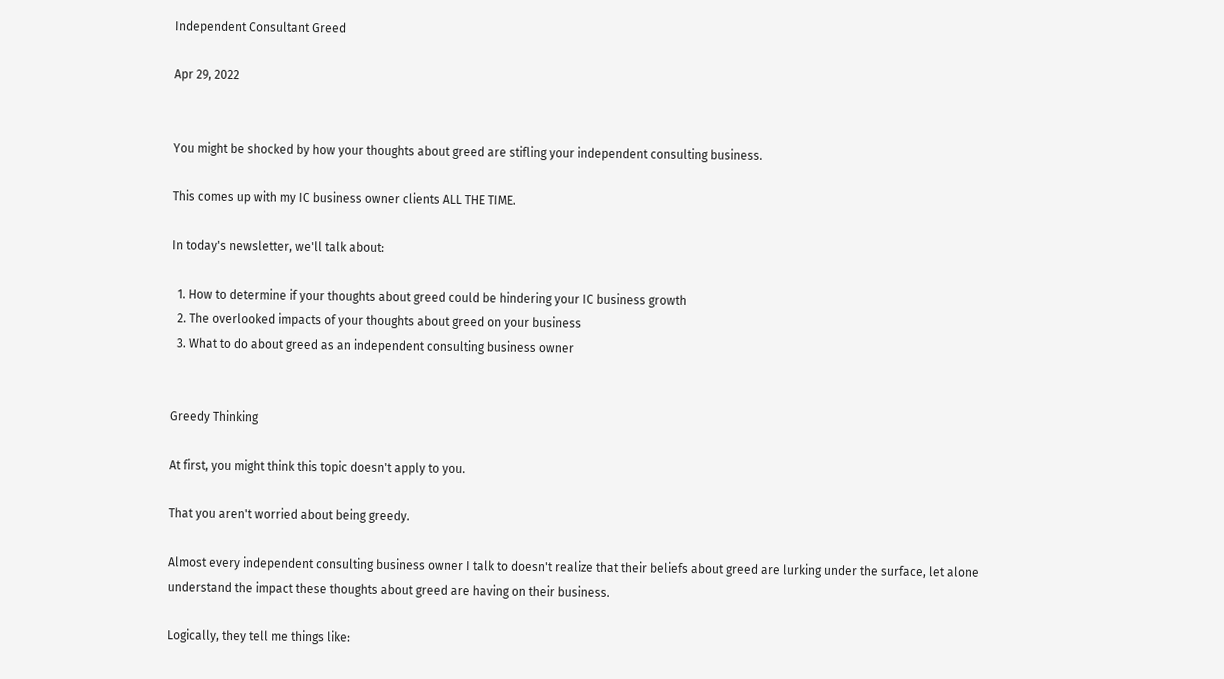Independent Consultant Greed

Apr 29, 2022


You might be shocked by how your thoughts about greed are stifling your independent consulting business.

This comes up with my IC business owner clients ALL THE TIME.

In today's newsletter, we'll talk about:

  1. How to determine if your thoughts about greed could be hindering your IC business growth
  2. The overlooked impacts of your thoughts about greed on your business
  3. What to do about greed as an independent consulting business owner


Greedy Thinking

At first, you might think this topic doesn't apply to you.

That you aren't worried about being greedy.

Almost every independent consulting business owner I talk to doesn't realize that their beliefs about greed are lurking under the surface, let alone understand the impact these thoughts about greed are having on their business.

Logically, they tell me things like: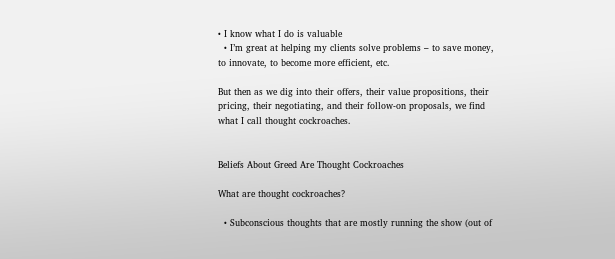• I know what I do is valuable
  • I’m great at helping my clients solve problems – to save money, to innovate, to become more efficient, etc.

But then as we dig into their offers, their value propositions, their pricing, their negotiating, and their follow-on proposals, we find what I call thought cockroaches.


Beliefs About Greed Are Thought Cockroaches

What are thought cockroaches?

  • Subconscious thoughts that are mostly running the show (out of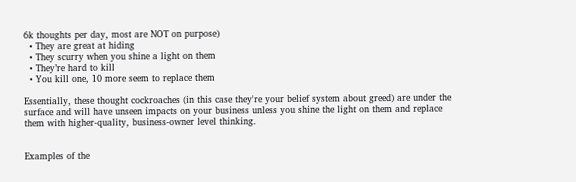6k thoughts per day, most are NOT on purpose)
  • They are great at hiding
  • They scurry when you shine a light on them
  • They’re hard to kill
  • You kill one, 10 more seem to replace them

Essentially, these thought cockroaches (in this case they're your belief system about greed) are under the surface and will have unseen impacts on your business unless you shine the light on them and replace them with higher-quality, business-owner level thinking.


Examples of the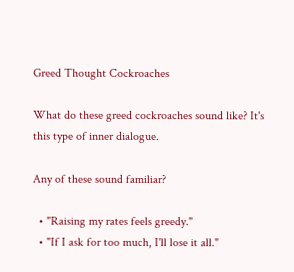Greed Thought Cockroaches

What do these greed cockroaches sound like? It's this type of inner dialogue.

Any of these sound familiar?

  • "Raising my rates feels greedy."
  • "If I ask for too much, I'll lose it all."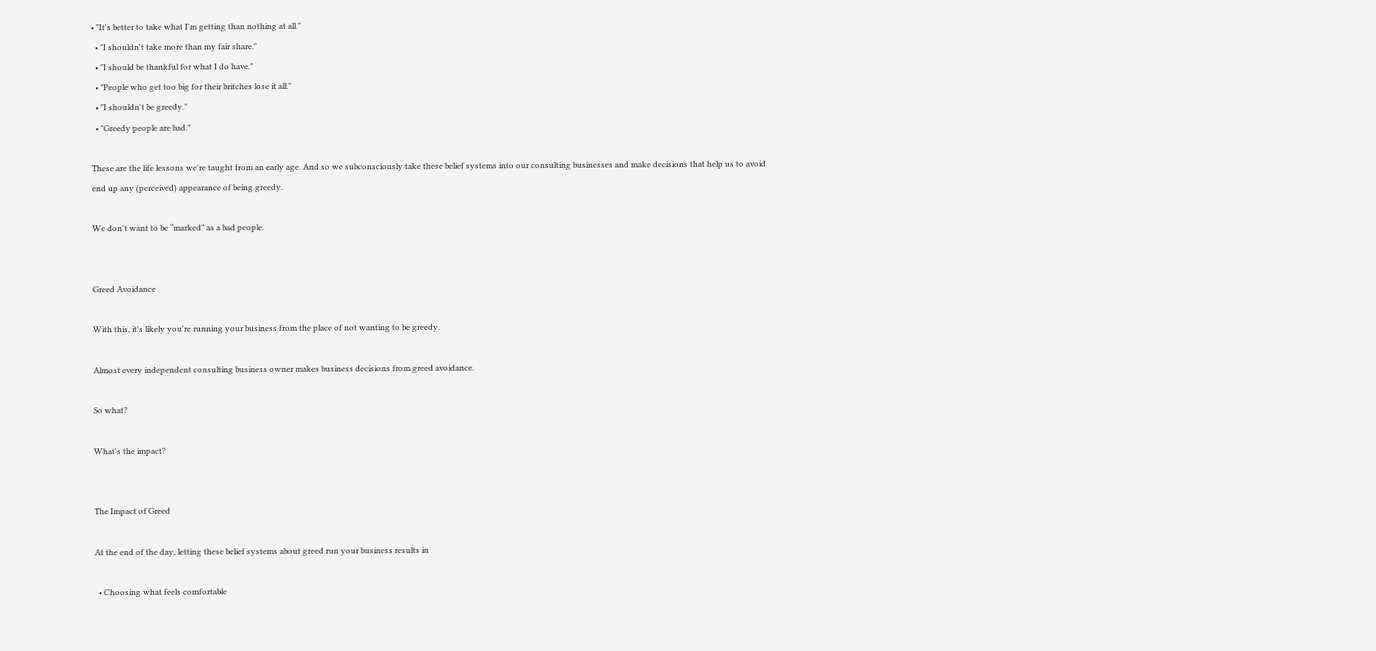• "It's better to take what I'm getting than nothing at all."
  • "I shouldn't take more than my fair share."
  • "I should be thankful for what I do have."
  • "People who get too big for their britches lose it all."
  • "I shouldn't be greedy."
  • "Greedy people are bad."

These are the life lessons we're taught from an early age. And so we subconsciously take these belief systems into our consulting businesses and make decisions that help us to avoid end up any (perceived) appearance of being greedy.

We don't want to be “marked” as a bad people.


Greed Avoidance

With this, it's likely you're running your business from the place of not wanting to be greedy.

Almost every independent consulting business owner makes business decisions from greed avoidance.

So what?

What's the impact?


The Impact of Greed

At the end of the day, letting these belief systems about greed run your business results in

  • Choosing what feels comfortable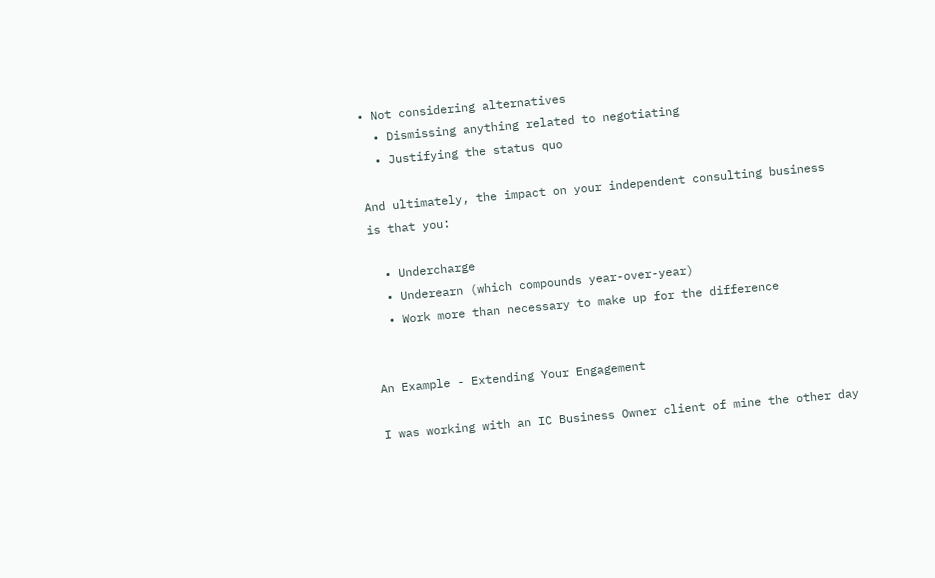• Not considering alternatives
  • Dismissing anything related to negotiating
  • Justifying the status quo

And ultimately, the impact on your independent consulting business is that you:

  • Undercharge
  • Underearn (which compounds year-over-year)
  • Work more than necessary to make up for the difference


An Example - Extending Your Engagement

I was working with an IC Business Owner client of mine the other day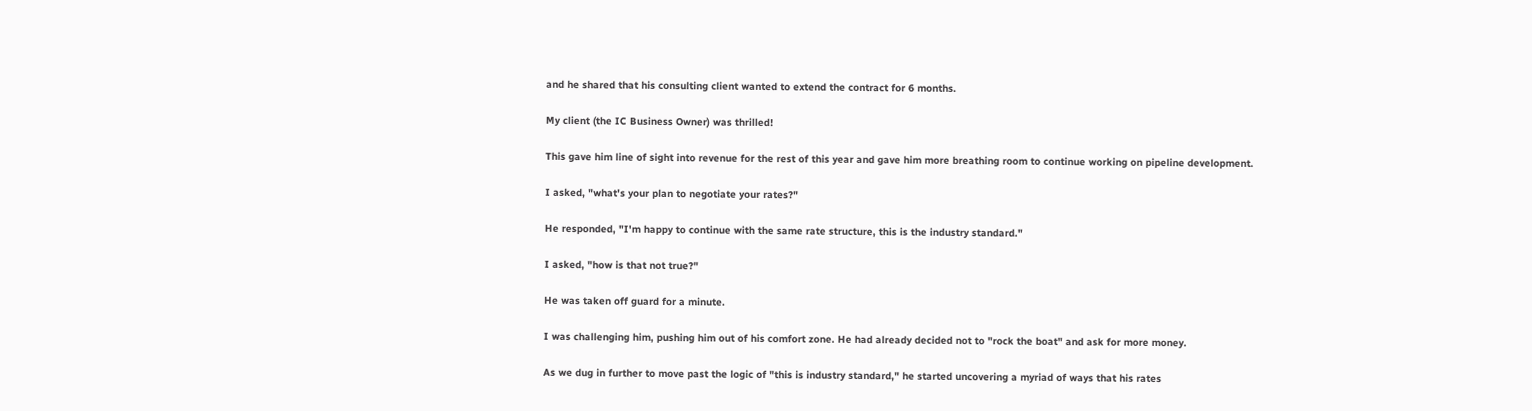and he shared that his consulting client wanted to extend the contract for 6 months.

My client (the IC Business Owner) was thrilled!

This gave him line of sight into revenue for the rest of this year and gave him more breathing room to continue working on pipeline development.

I asked, "what's your plan to negotiate your rates?"

He responded, "I'm happy to continue with the same rate structure, this is the industry standard."

I asked, "how is that not true?"

He was taken off guard for a minute.

I was challenging him, pushing him out of his comfort zone. He had already decided not to "rock the boat" and ask for more money.

As we dug in further to move past the logic of "this is industry standard," he started uncovering a myriad of ways that his rates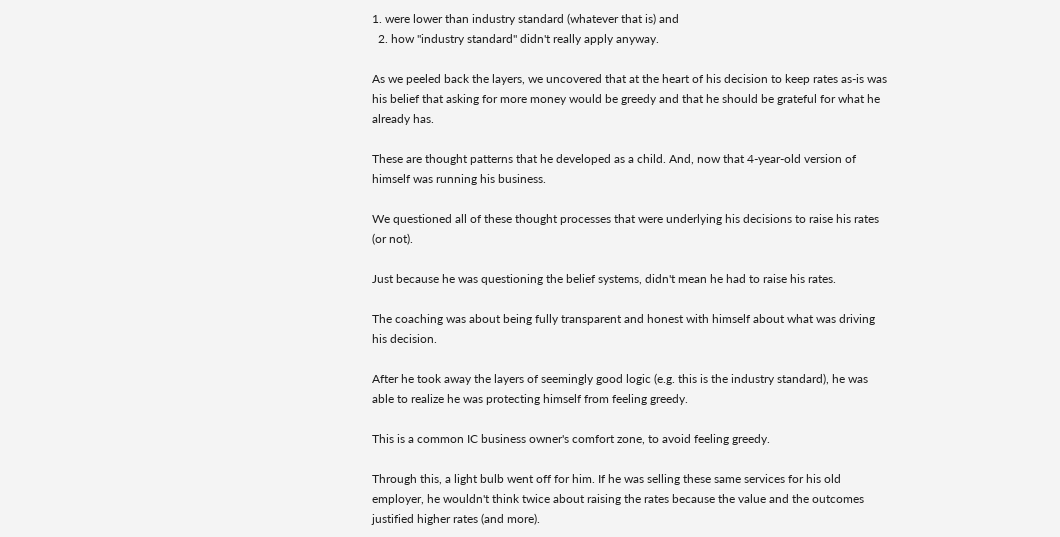1. were lower than industry standard (whatever that is) and
  2. how "industry standard" didn't really apply anyway.

As we peeled back the layers, we uncovered that at the heart of his decision to keep rates as-is was his belief that asking for more money would be greedy and that he should be grateful for what he already has.

These are thought patterns that he developed as a child. And, now that 4-year-old version of himself was running his business.

We questioned all of these thought processes that were underlying his decisions to raise his rates (or not).

Just because he was questioning the belief systems, didn't mean he had to raise his rates.

The coaching was about being fully transparent and honest with himself about what was driving his decision.

After he took away the layers of seemingly good logic (e.g. this is the industry standard), he was able to realize he was protecting himself from feeling greedy.

This is a common IC business owner's comfort zone, to avoid feeling greedy.

Through this, a light bulb went off for him. If he was selling these same services for his old employer, he wouldn't think twice about raising the rates because the value and the outcomes justified higher rates (and more).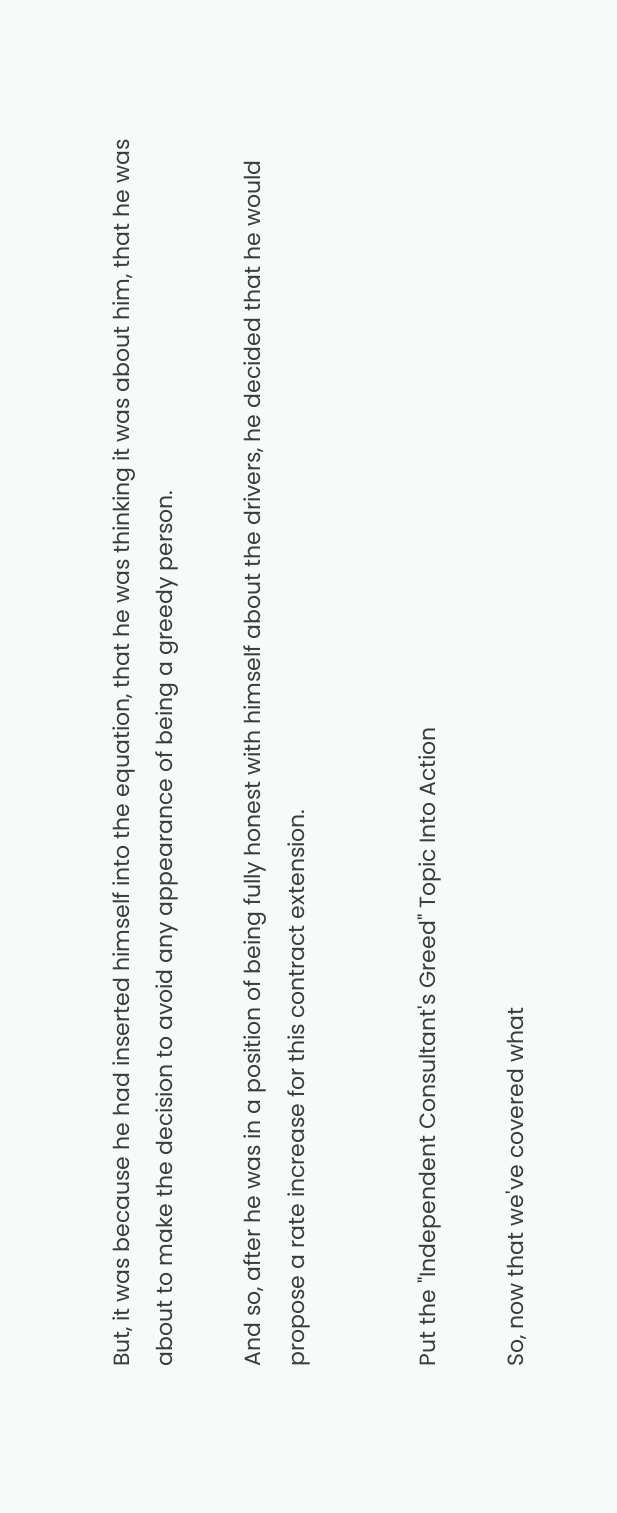But, it was because he had inserted himself into the equation, that he was thinking it was about him, that he was about to make the decision to avoid any appearance of being a greedy person.

And so, after he was in a position of being fully honest with himself about the drivers, he decided that he would propose a rate increase for this contract extension.


Put the "Independent Consultant's Greed" Topic Into Action

So, now that we've covered what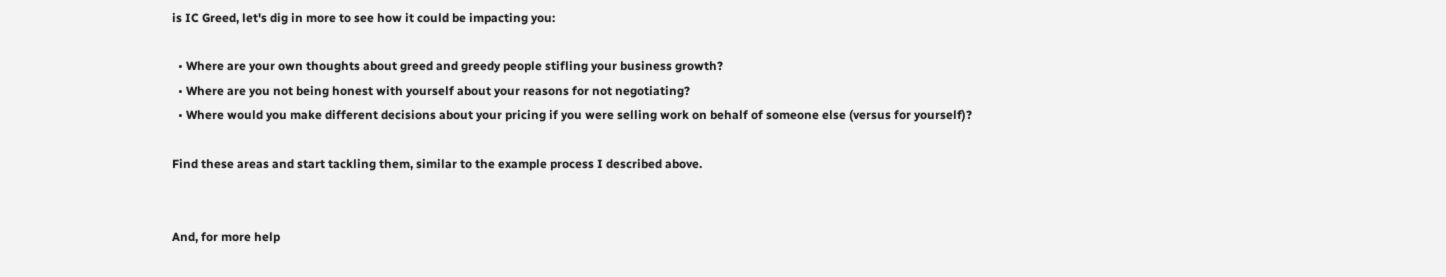is IC Greed, let's dig in more to see how it could be impacting you:

  • Where are your own thoughts about greed and greedy people stifling your business growth?
  • Where are you not being honest with yourself about your reasons for not negotiating?
  • Where would you make different decisions about your pricing if you were selling work on behalf of someone else (versus for yourself)?

Find these areas and start tackling them, similar to the example process I described above.


And, for more help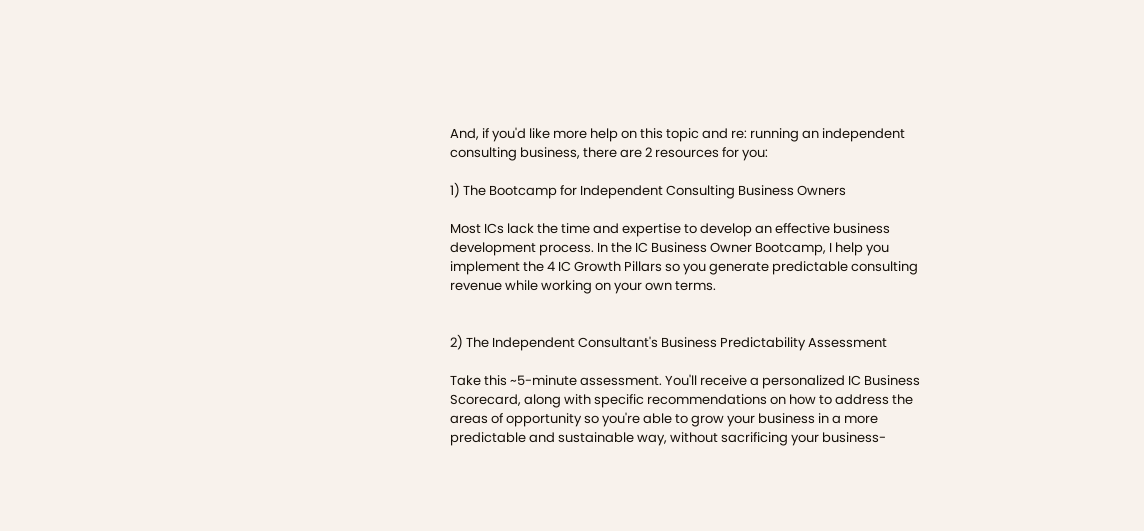And, if you'd like more help on this topic and re: running an independent consulting business, there are 2 resources for you:

1) The Bootcamp for Independent Consulting Business Owners

Most ICs lack the time and expertise to develop an effective business development process. In the IC Business Owner Bootcamp, I help you implement the 4 IC Growth Pillars so you generate predictable consulting revenue while working on your own terms.


2) The Independent Consultant's Business Predictability Assessment

Take this ~5-minute assessment. You'll receive a personalized IC Business Scorecard, along with specific recommendations on how to address the areas of opportunity so you're able to grow your business in a more predictable and sustainable way, without sacrificing your business-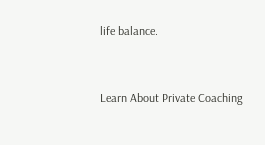life balance.


Learn About Private Coaching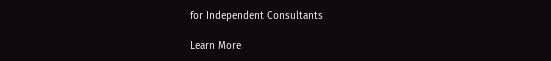for Independent Consultants

Learn More